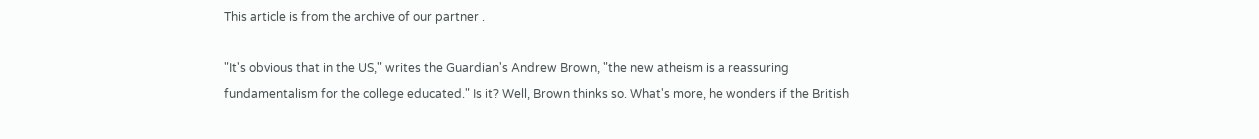This article is from the archive of our partner .

"It's obvious that in the US," writes the Guardian's Andrew Brown, "the new atheism is a reassuring fundamentalism for the college educated." Is it? Well, Brown thinks so. What's more, he wonders if the British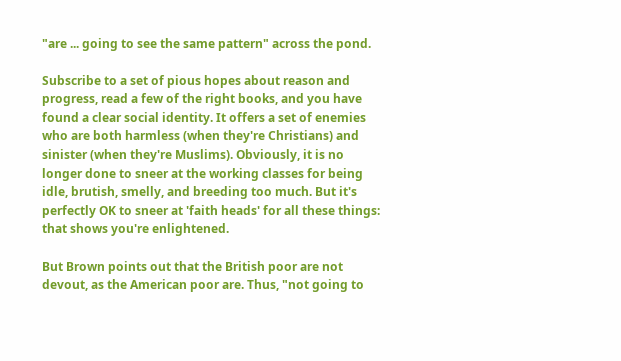"are ... going to see the same pattern" across the pond.

Subscribe to a set of pious hopes about reason and progress, read a few of the right books, and you have found a clear social identity. It offers a set of enemies who are both harmless (when they're Christians) and sinister (when they're Muslims). Obviously, it is no longer done to sneer at the working classes for being idle, brutish, smelly, and breeding too much. But it's perfectly OK to sneer at 'faith heads' for all these things: that shows you're enlightened.

But Brown points out that the British poor are not devout, as the American poor are. Thus, "not going to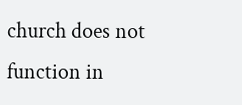church does not function in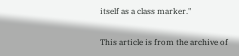itself as a class marker."

This article is from the archive of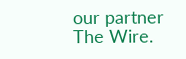our partner The Wire.